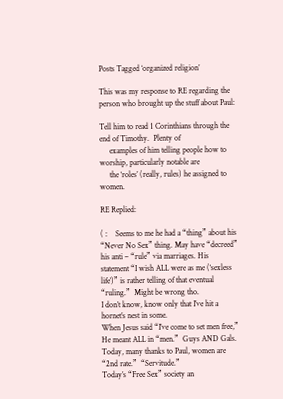Posts Tagged ‘organized religion’

This was my response to RE regarding the person who brought up the stuff about Paul:

Tell him to read 1 Corinthians through the end of Timothy.  Plenty of
     examples of him telling people how to worship, particularly notable are
     the ‘roles’ (really, rules) he assigned to women.

RE Replied:

( :    Seems to me he had a “thing” about his “Never No Sex” thing. May have “decreed” his anti – “rule” via marriages. His statement “I wish ALL were as me (‘sexless life’)” is rather telling of that eventual “ruling.”  Might be wrong tho.
I don’t know, know only that I’ve hit a hornet’s nest in some.
When Jesus said “I’ve come to set men free,” He meant ALL in “men.”  Guys AND Gals.  Today, many thanks to Paul, women are “2nd rate.”  “Servitude.”
Today’s “Free Sex” society an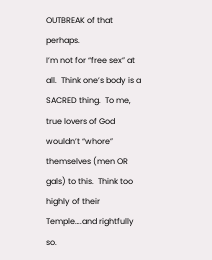OUTBREAK of that perhaps.
I’m not for “free sex” at all.  Think one’s body is a SACRED thing.  To me, true lovers of God wouldn’t “whore” themselves (men OR gals) to this.  Think too highly of their Temple….and rightfully so.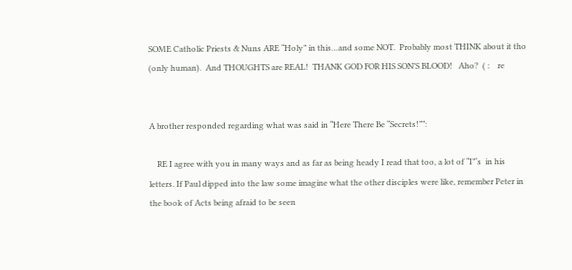SOME Catholic Priests & Nuns ARE “Holy” in this…and some NOT.  Probably most THINK about it tho (only human).  And THOUGHTS are REAL!  THANK GOD FOR HIS SON’S BLOOD!   Aho?  ( :    re


A brother responded regarding what was said in “Here There Be “Secrets!””:

    RE I agree with you in many ways and as far as being heady I read that too, a lot of “I”‘s  in his letters. If Paul dipped into the law some imagine what the other disciples were like, remember Peter in the book of Acts being afraid to be seen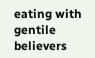eating with gentile believers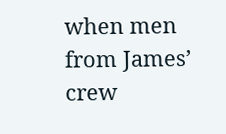when men from James’ crew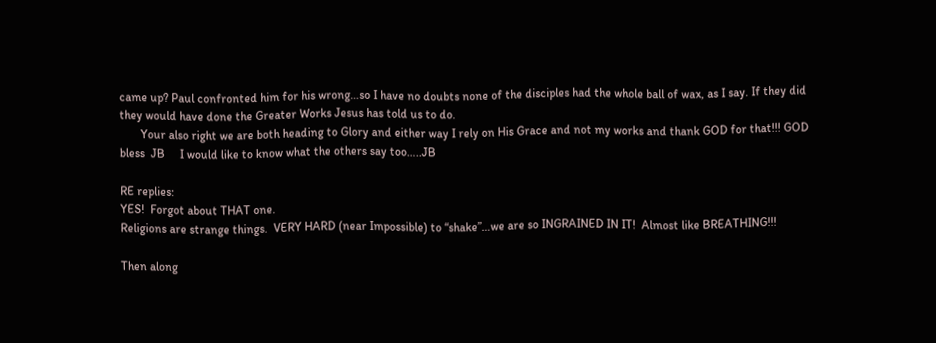came up? Paul confronted him for his wrong…so I have no doubts none of the disciples had the whole ball of wax, as I say. If they did they would have done the Greater Works Jesus has told us to do.
       Your also right we are both heading to Glory and either way I rely on His Grace and not my works and thank GOD for that!!! GOD bless  JB     I would like to know what the others say too…..JB

RE replies:
YES!  Forgot about THAT one.
Religions are strange things.  VERY HARD (near Impossible) to “shake”…we are so INGRAINED IN IT!  Almost like BREATHING!!!

Then along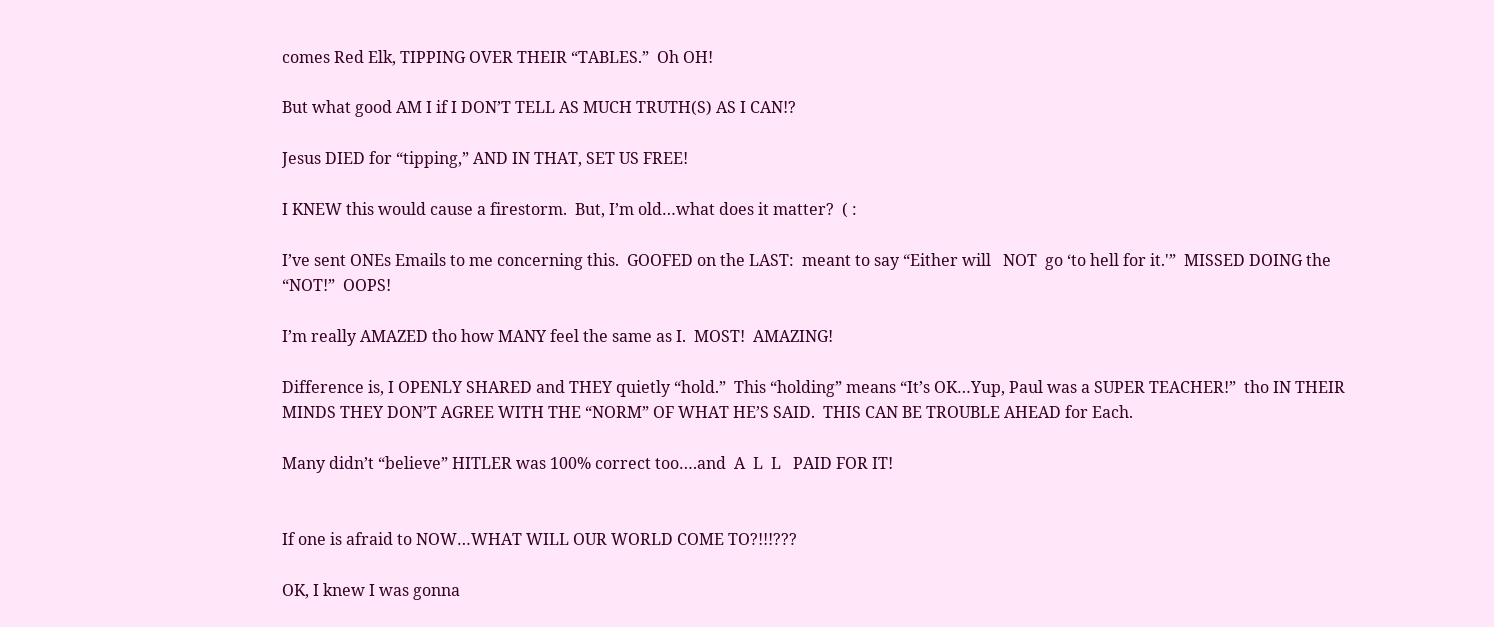comes Red Elk, TIPPING OVER THEIR “TABLES.”  Oh OH!

But what good AM I if I DON’T TELL AS MUCH TRUTH(S) AS I CAN!?

Jesus DIED for “tipping,” AND IN THAT, SET US FREE!

I KNEW this would cause a firestorm.  But, I’m old…what does it matter?  ( :

I’ve sent ONEs Emails to me concerning this.  GOOFED on the LAST:  meant to say “Either will   NOT  go ‘to hell for it.'”  MISSED DOING the “NOT!”  OOPS!

I’m really AMAZED tho how MANY feel the same as I.  MOST!  AMAZING!

Difference is, I OPENLY SHARED and THEY quietly “hold.”  This “holding” means “It’s OK…Yup, Paul was a SUPER TEACHER!”  tho IN THEIR MINDS THEY DON’T AGREE WITH THE “NORM” OF WHAT HE’S SAID.  THIS CAN BE TROUBLE AHEAD for Each.

Many didn’t “believe” HITLER was 100% correct too….and  A  L  L   PAID FOR IT!


If one is afraid to NOW…WHAT WILL OUR WORLD COME TO?!!!???

OK, I knew I was gonna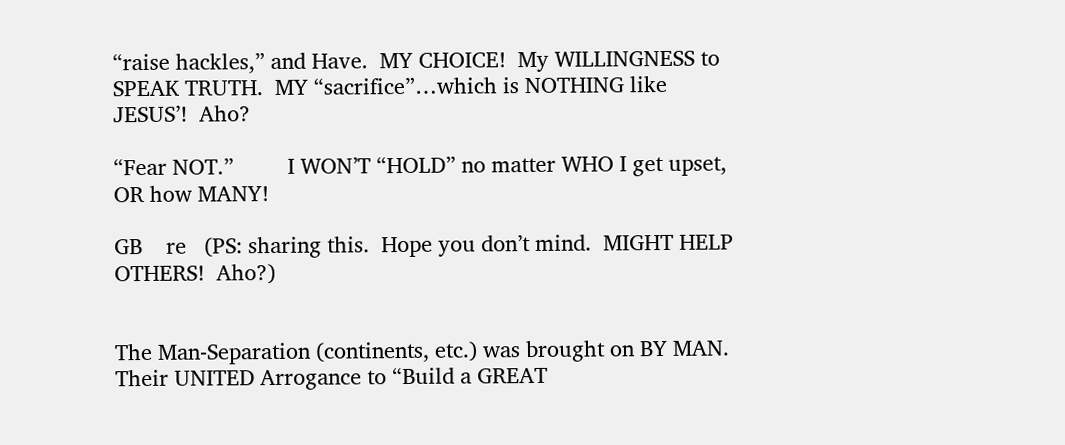“raise hackles,” and Have.  MY CHOICE!  My WILLINGNESS to SPEAK TRUTH.  MY “sacrifice”…which is NOTHING like JESUS’!  Aho?

“Fear NOT.”         I WON’T “HOLD” no matter WHO I get upset, OR how MANY!

GB    re   (PS: sharing this.  Hope you don’t mind.  MIGHT HELP OTHERS!  Aho?)


The Man-Separation (continents, etc.) was brought on BY MAN.  Their UNITED Arrogance to “Build a GREAT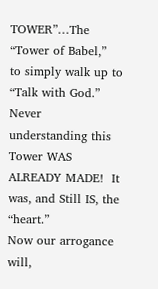TOWER”…The “Tower of Babel,”  to simply walk up to “Talk with God.”  Never understanding this Tower WAS ALREADY MADE!  It was, and Still IS, the “heart.”
Now our arrogance will,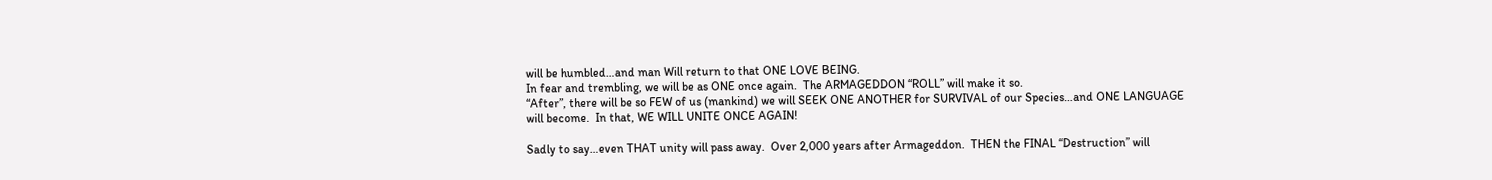will be humbled…and man Will return to that ONE LOVE BEING.
In fear and trembling, we will be as ONE once again.  The ARMAGEDDON “ROLL” will make it so.
“After”, there will be so FEW of us (mankind) we will SEEK ONE ANOTHER for SURVIVAL of our Species…and ONE LANGUAGE will become.  In that, WE WILL UNITE ONCE AGAIN!

Sadly to say…even THAT unity will pass away.  Over 2,000 years after Armageddon.  THEN the FINAL “Destruction” will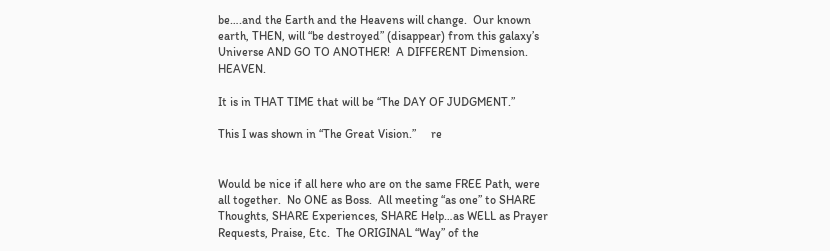be….and the Earth and the Heavens will change.  Our known earth, THEN, will “be destroyed” (disappear) from this galaxy’s Universe AND GO TO ANOTHER!  A DIFFERENT Dimension.   HEAVEN.

It is in THAT TIME that will be “The DAY OF JUDGMENT.”

This I was shown in “The Great Vision.”     re


Would be nice if all here who are on the same FREE Path, were all together.  No ONE as Boss.  All meeting “as one” to SHARE Thoughts, SHARE Experiences, SHARE Help…as WELL as Prayer Requests, Praise, Etc.  The ORIGINAL “Way” of the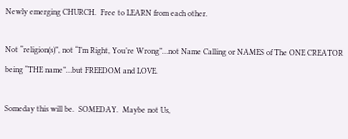Newly emerging CHURCH.  Free to LEARN from each other.

Not “religion(s)”, not “I’m Right, You’re Wrong”…not Name Calling or NAMES of The ONE CREATOR being “THE name”…but FREEDOM and LOVE.

Someday this will be.  SOMEDAY.  Maybe not Us,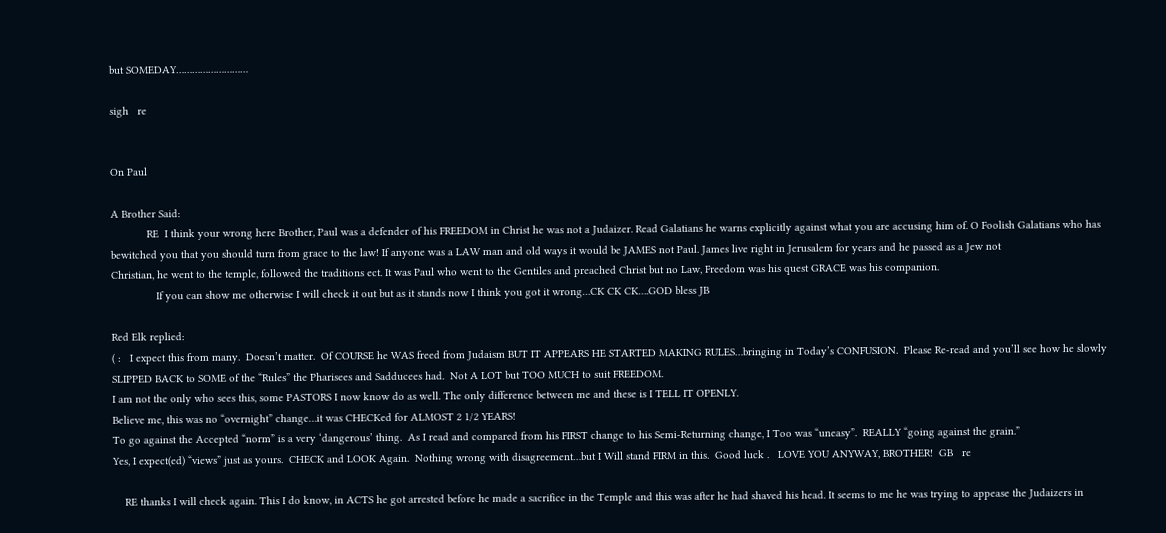but SOMEDAY………………………

sigh   re


On Paul

A Brother Said:
            RE  I think your wrong here Brother, Paul was a defender of his FREEDOM in Christ he was not a Judaizer. Read Galatians he warns explicitly against what you are accusing him of. O Foolish Galatians who has bewitched you that you should turn from grace to the law! If anyone was a LAW man and old ways it would be JAMES not Paul. James live right in Jerusalem for years and he passed as a Jew not
Christian, he went to the temple, followed the traditions ect. It was Paul who went to the Gentiles and preached Christ but no Law, Freedom was his quest GRACE was his companion.
               If you can show me otherwise I will check it out but as it stands now I think you got it wrong…CK CK CK….GOD bless JB

Red Elk replied:
( :   I expect this from many.  Doesn’t matter.  Of COURSE he WAS freed from Judaism BUT IT APPEARS HE STARTED MAKING RULES…bringing in Today’s CONFUSION.  Please Re-read and you’ll see how he slowly SLIPPED BACK to SOME of the “Rules” the Pharisees and Sadducees had.  Not A LOT but TOO MUCH to suit FREEDOM.
I am not the only who sees this, some PASTORS I now know do as well. The only difference between me and these is I TELL IT OPENLY.
Believe me, this was no “overnight” change…it was CHECKed for ALMOST 2 1/2 YEARS!
To go against the Accepted “norm” is a very ‘dangerous’ thing.  As I read and compared from his FIRST change to his Semi-Returning change, I Too was “uneasy”.  REALLY “going against the grain.”
Yes, I expect(ed) “views” just as yours.  CHECK and LOOK Again.  Nothing wrong with disagreement…but I Will stand FIRM in this.  Good luck .   LOVE YOU ANYWAY, BROTHER!  GB   re

    RE thanks I will check again. This I do know, in ACTS he got arrested before he made a sacrifice in the Temple and this was after he had shaved his head. It seems to me he was trying to appease the Judaizers in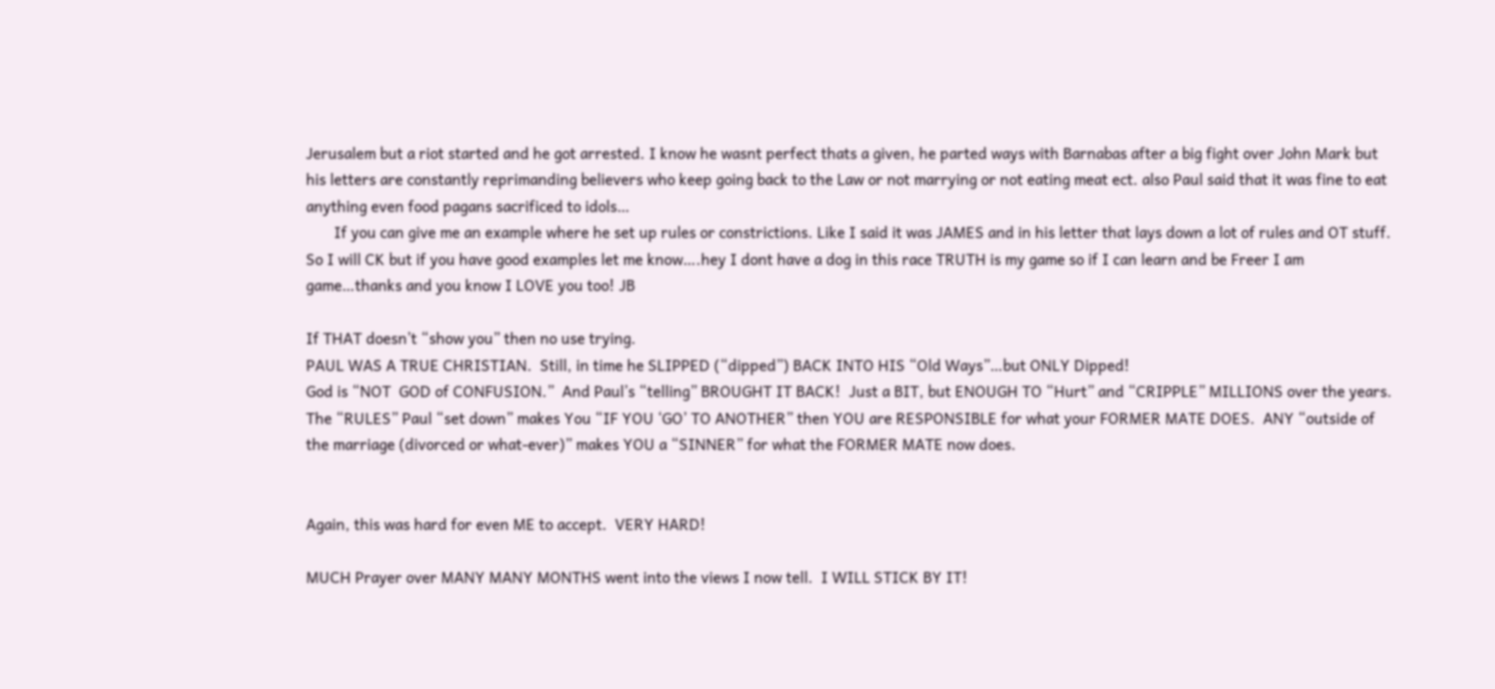Jerusalem but a riot started and he got arrested. I know he wasnt perfect thats a given, he parted ways with Barnabas after a big fight over John Mark but his letters are constantly reprimanding believers who keep going back to the Law or not marrying or not eating meat ect. also Paul said that it was fine to eat anything even food pagans sacrificed to idols…
       If you can give me an example where he set up rules or constrictions. Like I said it was JAMES and in his letter that lays down a lot of rules and OT stuff. So I will CK but if you have good examples let me know….hey I dont have a dog in this race TRUTH is my game so if I can learn and be Freer I am game…thanks and you know I LOVE you too! JB

If THAT doesn’t “show you” then no use trying.
PAUL WAS A TRUE CHRISTIAN.  Still, in time he SLIPPED (“dipped”) BACK INTO HIS “Old Ways”…but ONLY Dipped!
God is “NOT  GOD of CONFUSION.”  And Paul’s “telling” BROUGHT IT BACK!  Just a BIT, but ENOUGH TO “Hurt” and “CRIPPLE” MILLIONS over the years.
The “RULES” Paul “set down” makes You “IF YOU ‘GO’ TO ANOTHER” then YOU are RESPONSIBLE for what your FORMER MATE DOES.  ANY “outside of the marriage (divorced or what-ever)” makes YOU a “SINNER” for what the FORMER MATE now does.


Again, this was hard for even ME to accept.  VERY HARD!

MUCH Prayer over MANY MANY MONTHS went into the views I now tell.  I WILL STICK BY IT!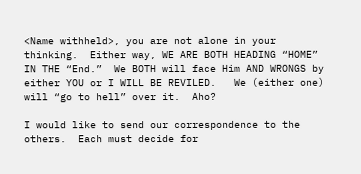<Name withheld>, you are not alone in your thinking.  Either way, WE ARE BOTH HEADING “HOME” IN THE “End.”  We BOTH will face Him AND WRONGS by either YOU or I WILL BE REVILED.   We (either one) will “go to hell” over it.  Aho?

I would like to send our correspondence to the others.  Each must decide for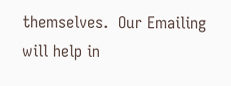themselves.  Our Emailing will help in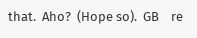that.  Aho?  (Hope so).  GB    re